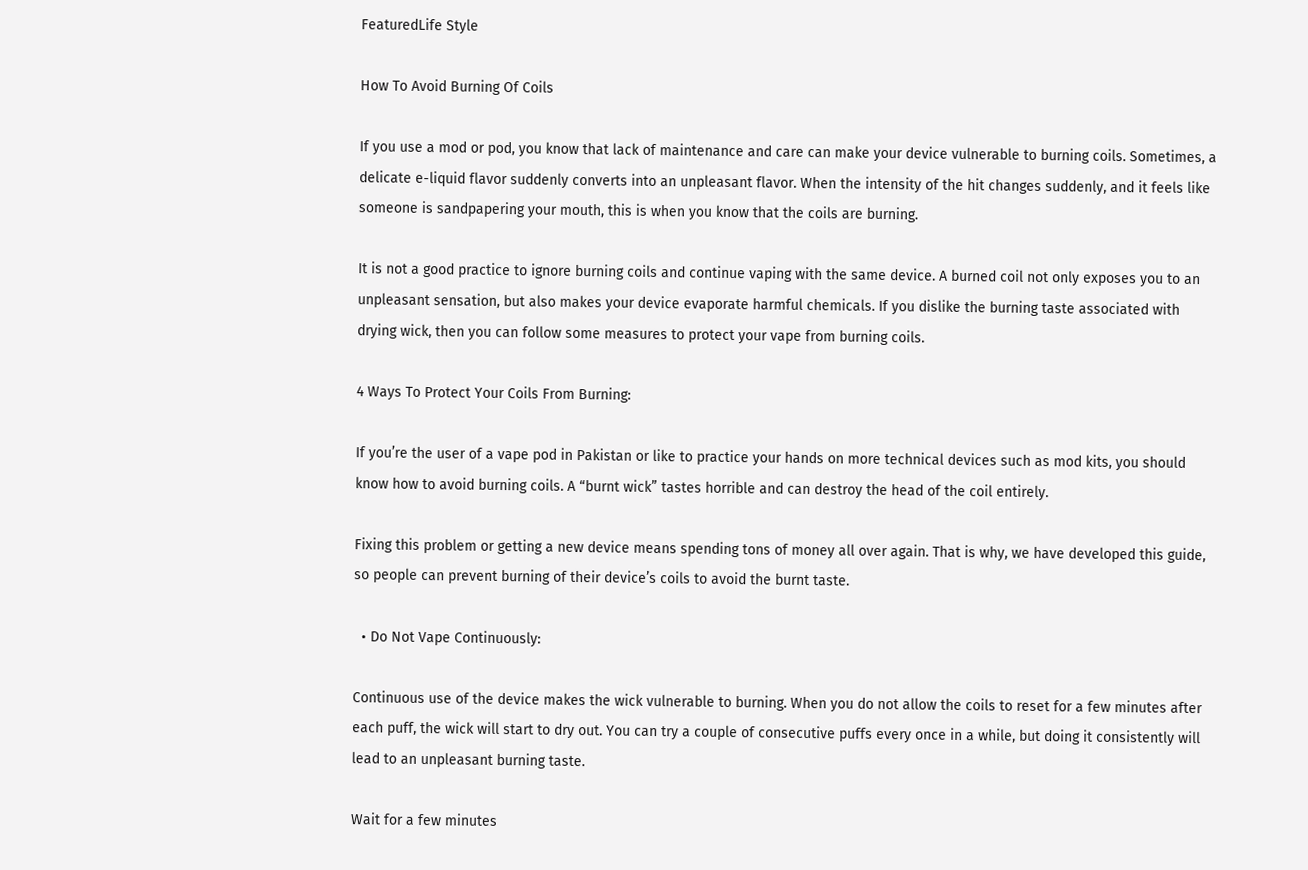FeaturedLife Style

How To Avoid Burning Of Coils

If you use a mod or pod, you know that lack of maintenance and care can make your device vulnerable to burning coils. Sometimes, a delicate e-liquid flavor suddenly converts into an unpleasant flavor. When the intensity of the hit changes suddenly, and it feels like someone is sandpapering your mouth, this is when you know that the coils are burning.

It is not a good practice to ignore burning coils and continue vaping with the same device. A burned coil not only exposes you to an unpleasant sensation, but also makes your device evaporate harmful chemicals. If you dislike the burning taste associated with drying wick, then you can follow some measures to protect your vape from burning coils.

4 Ways To Protect Your Coils From Burning:

If you’re the user of a vape pod in Pakistan or like to practice your hands on more technical devices such as mod kits, you should know how to avoid burning coils. A “burnt wick” tastes horrible and can destroy the head of the coil entirely.

Fixing this problem or getting a new device means spending tons of money all over again. That is why, we have developed this guide, so people can prevent burning of their device’s coils to avoid the burnt taste.

  • Do Not Vape Continuously:

Continuous use of the device makes the wick vulnerable to burning. When you do not allow the coils to reset for a few minutes after each puff, the wick will start to dry out. You can try a couple of consecutive puffs every once in a while, but doing it consistently will lead to an unpleasant burning taste.

Wait for a few minutes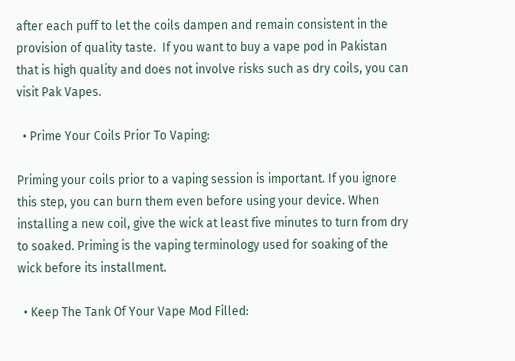after each puff to let the coils dampen and remain consistent in the provision of quality taste.  If you want to buy a vape pod in Pakistan that is high quality and does not involve risks such as dry coils, you can visit Pak Vapes.

  • Prime Your Coils Prior To Vaping:

Priming your coils prior to a vaping session is important. If you ignore this step, you can burn them even before using your device. When installing a new coil, give the wick at least five minutes to turn from dry to soaked. Priming is the vaping terminology used for soaking of the wick before its installment.

  • Keep The Tank Of Your Vape Mod Filled: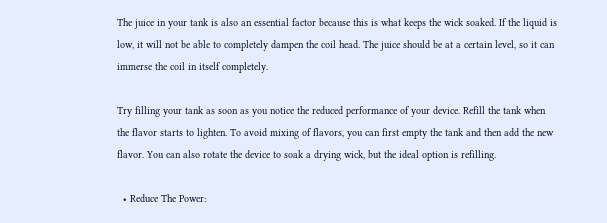The juice in your tank is also an essential factor because this is what keeps the wick soaked. If the liquid is low, it will not be able to completely dampen the coil head. The juice should be at a certain level, so it can immerse the coil in itself completely.

Try filling your tank as soon as you notice the reduced performance of your device. Refill the tank when the flavor starts to lighten. To avoid mixing of flavors, you can first empty the tank and then add the new flavor. You can also rotate the device to soak a drying wick, but the ideal option is refilling.

  • Reduce The Power: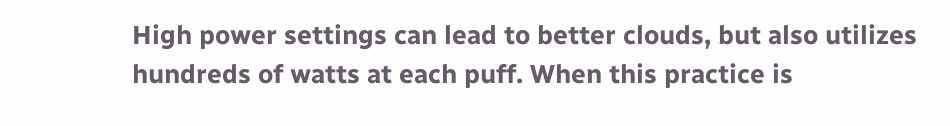High power settings can lead to better clouds, but also utilizes hundreds of watts at each puff. When this practice is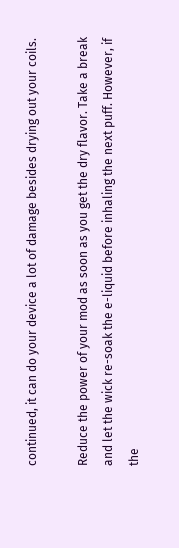continued, it can do your device a lot of damage besides drying out your coils.

Reduce the power of your mod as soon as you get the dry flavor. Take a break and let the wick re-soak the e-liquid before inhaling the next puff. However, if the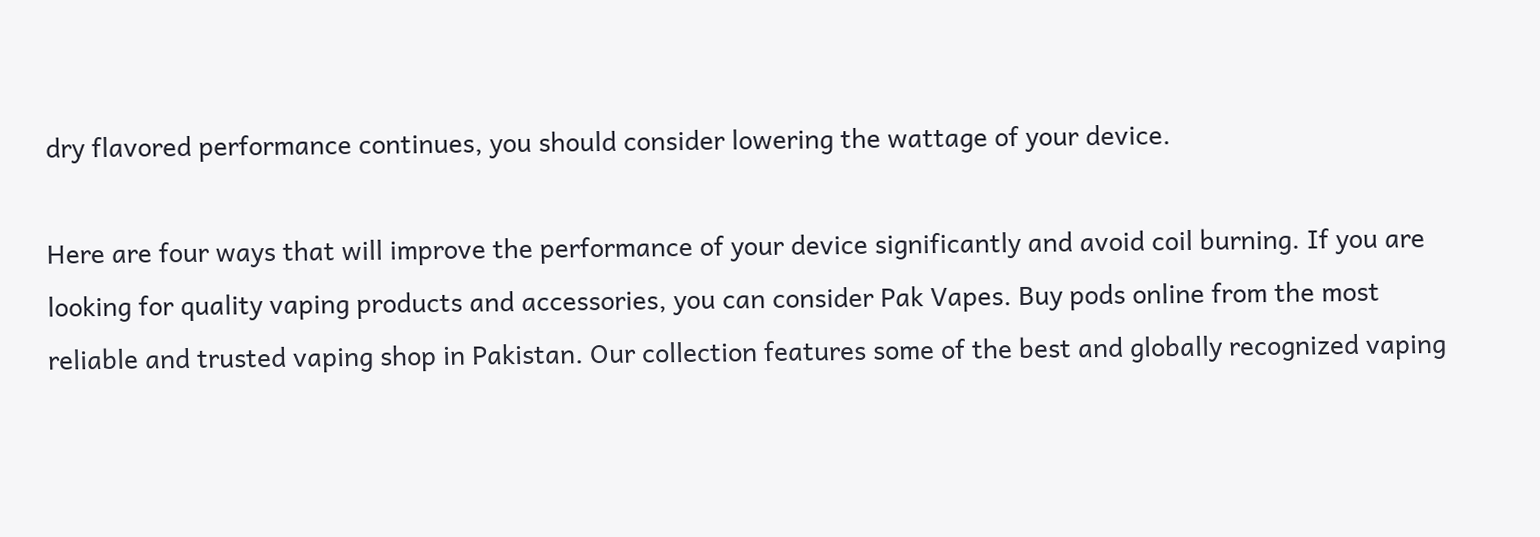dry flavored performance continues, you should consider lowering the wattage of your device.

Here are four ways that will improve the performance of your device significantly and avoid coil burning. If you are looking for quality vaping products and accessories, you can consider Pak Vapes. Buy pods online from the most reliable and trusted vaping shop in Pakistan. Our collection features some of the best and globally recognized vaping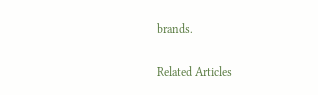brands.

Related Articles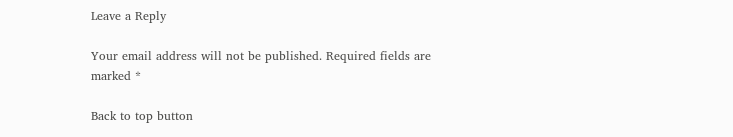Leave a Reply

Your email address will not be published. Required fields are marked *

Back to top button